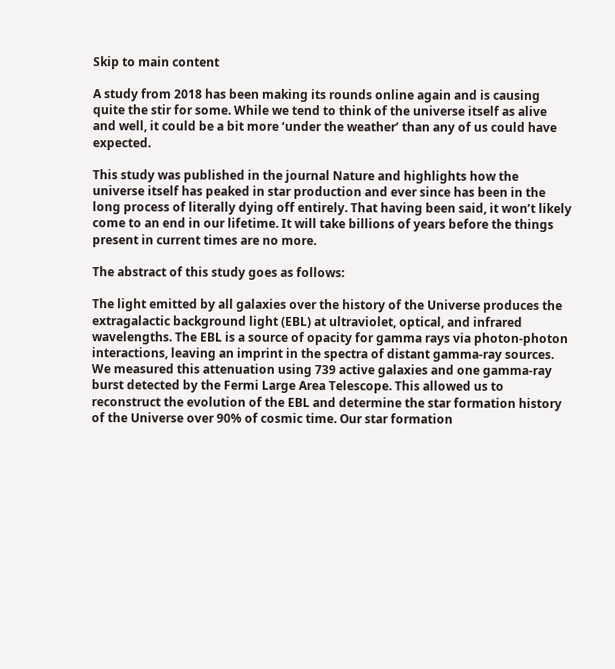Skip to main content

A study from 2018 has been making its rounds online again and is causing quite the stir for some. While we tend to think of the universe itself as alive and well, it could be a bit more ‘under the weather’ than any of us could have expected.

This study was published in the journal Nature and highlights how the universe itself has peaked in star production and ever since has been in the long process of literally dying off entirely. That having been said, it won’t likely come to an end in our lifetime. It will take billions of years before the things present in current times are no more.

The abstract of this study goes as follows:

The light emitted by all galaxies over the history of the Universe produces the extragalactic background light (EBL) at ultraviolet, optical, and infrared wavelengths. The EBL is a source of opacity for gamma rays via photon-photon interactions, leaving an imprint in the spectra of distant gamma-ray sources. We measured this attenuation using 739 active galaxies and one gamma-ray burst detected by the Fermi Large Area Telescope. This allowed us to reconstruct the evolution of the EBL and determine the star formation history of the Universe over 90% of cosmic time. Our star formation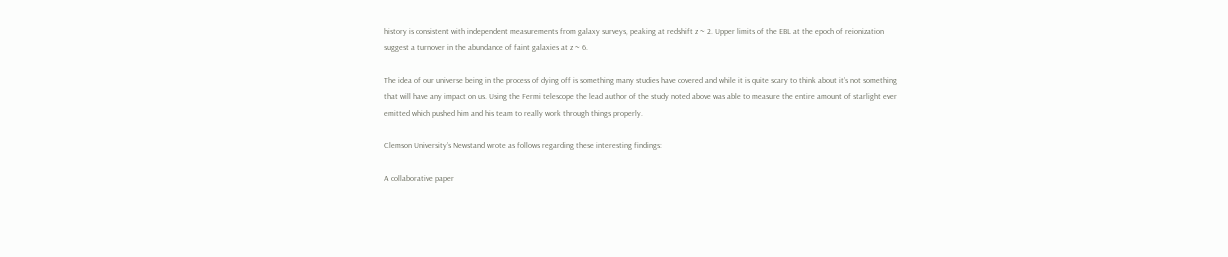history is consistent with independent measurements from galaxy surveys, peaking at redshift z ~ 2. Upper limits of the EBL at the epoch of reionization suggest a turnover in the abundance of faint galaxies at z ~ 6.

The idea of our universe being in the process of dying off is something many studies have covered and while it is quite scary to think about it’s not something that will have any impact on us. Using the Fermi telescope the lead author of the study noted above was able to measure the entire amount of starlight ever emitted which pushed him and his team to really work through things properly.

Clemson University’s Newstand wrote as follows regarding these interesting findings:

A collaborative paper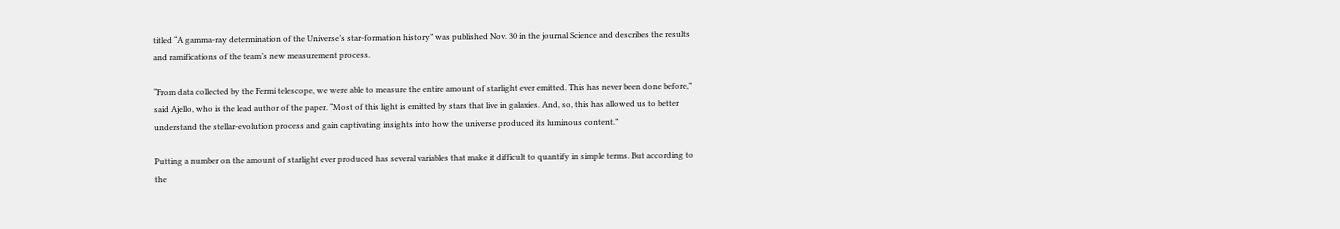titled “A gamma-ray determination of the Universe’s star-formation history” was published Nov. 30 in the journal Science and describes the results and ramifications of the team’s new measurement process.

“From data collected by the Fermi telescope, we were able to measure the entire amount of starlight ever emitted. This has never been done before,” said Ajello, who is the lead author of the paper. “Most of this light is emitted by stars that live in galaxies. And, so, this has allowed us to better understand the stellar-evolution process and gain captivating insights into how the universe produced its luminous content.”

Putting a number on the amount of starlight ever produced has several variables that make it difficult to quantify in simple terms. But according to the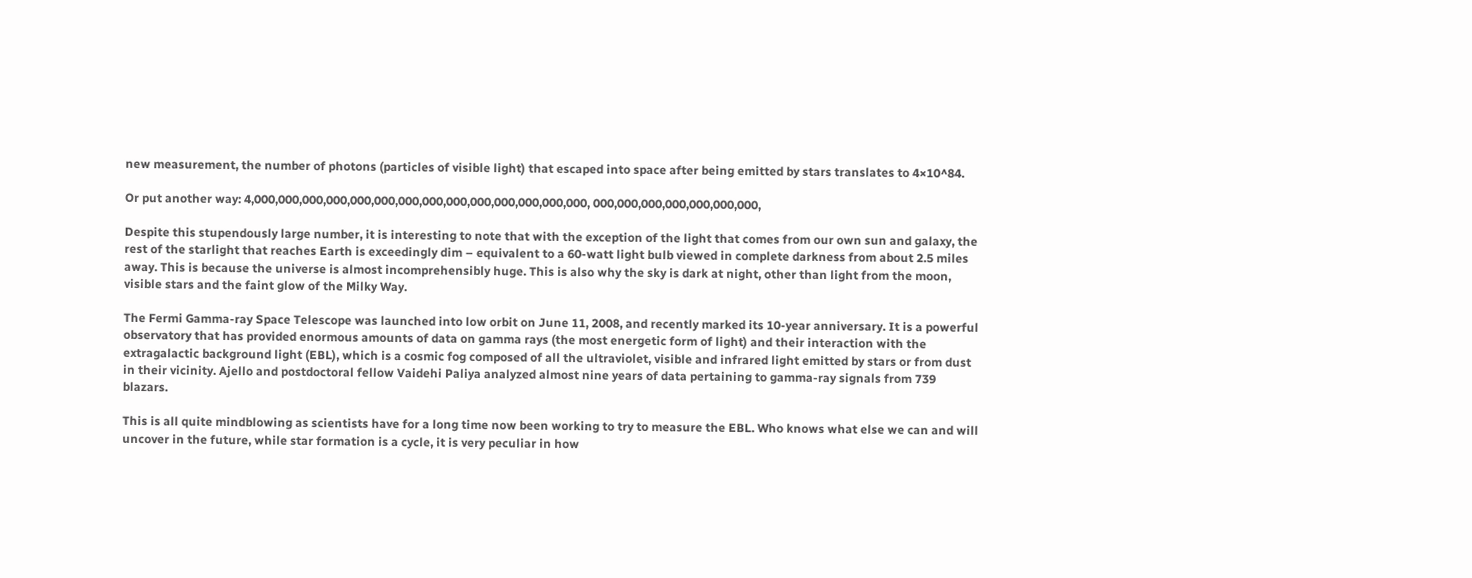new measurement, the number of photons (particles of visible light) that escaped into space after being emitted by stars translates to 4×10^84.

Or put another way: 4,000,000,000,000,000,000,000,000,000,000,000,000,000,000, 000,000,000,000,000,000,000,

Despite this stupendously large number, it is interesting to note that with the exception of the light that comes from our own sun and galaxy, the rest of the starlight that reaches Earth is exceedingly dim – equivalent to a 60-watt light bulb viewed in complete darkness from about 2.5 miles away. This is because the universe is almost incomprehensibly huge. This is also why the sky is dark at night, other than light from the moon, visible stars and the faint glow of the Milky Way.

The Fermi Gamma-ray Space Telescope was launched into low orbit on June 11, 2008, and recently marked its 10-year anniversary. It is a powerful observatory that has provided enormous amounts of data on gamma rays (the most energetic form of light) and their interaction with the extragalactic background light (EBL), which is a cosmic fog composed of all the ultraviolet, visible and infrared light emitted by stars or from dust in their vicinity. Ajello and postdoctoral fellow Vaidehi Paliya analyzed almost nine years of data pertaining to gamma-ray signals from 739 blazars.

This is all quite mindblowing as scientists have for a long time now been working to try to measure the EBL. Who knows what else we can and will uncover in the future, while star formation is a cycle, it is very peculiar in how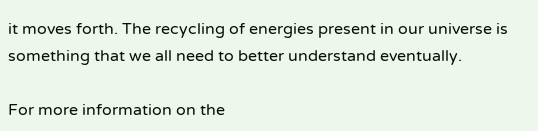it moves forth. The recycling of energies present in our universe is something that we all need to better understand eventually.

For more information on the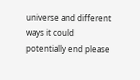universe and different ways it could potentially end please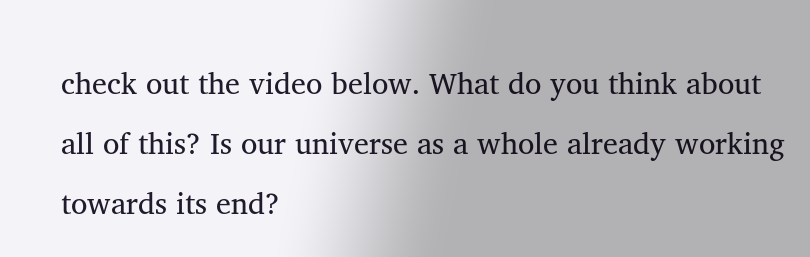check out the video below. What do you think about all of this? Is our universe as a whole already working towards its end?